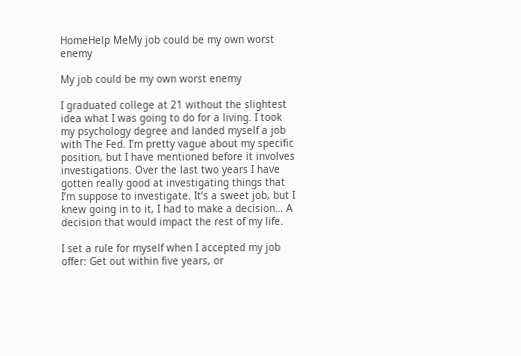HomeHelp MeMy job could be my own worst enemy

My job could be my own worst enemy

I graduated college at 21 without the slightest idea what I was going to do for a living. I took my psychology degree and landed myself a job with The Fed. I’m pretty vague about my specific position, but I have mentioned before it involves investigations. Over the last two years I have gotten really good at investigating things that I’m suppose to investigate. It’s a sweet job, but I knew going in to it, I had to make a decision… A decision that would impact the rest of my life.

I set a rule for myself when I accepted my job offer: Get out within five years, or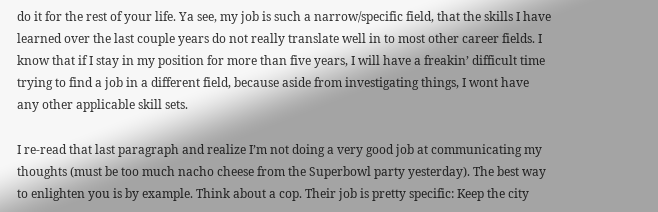do it for the rest of your life. Ya see, my job is such a narrow/specific field, that the skills I have learned over the last couple years do not really translate well in to most other career fields. I know that if I stay in my position for more than five years, I will have a freakin’ difficult time trying to find a job in a different field, because aside from investigating things, I wont have any other applicable skill sets.

I re-read that last paragraph and realize I’m not doing a very good job at communicating my thoughts (must be too much nacho cheese from the Superbowl party yesterday). The best way to enlighten you is by example. Think about a cop. Their job is pretty specific: Keep the city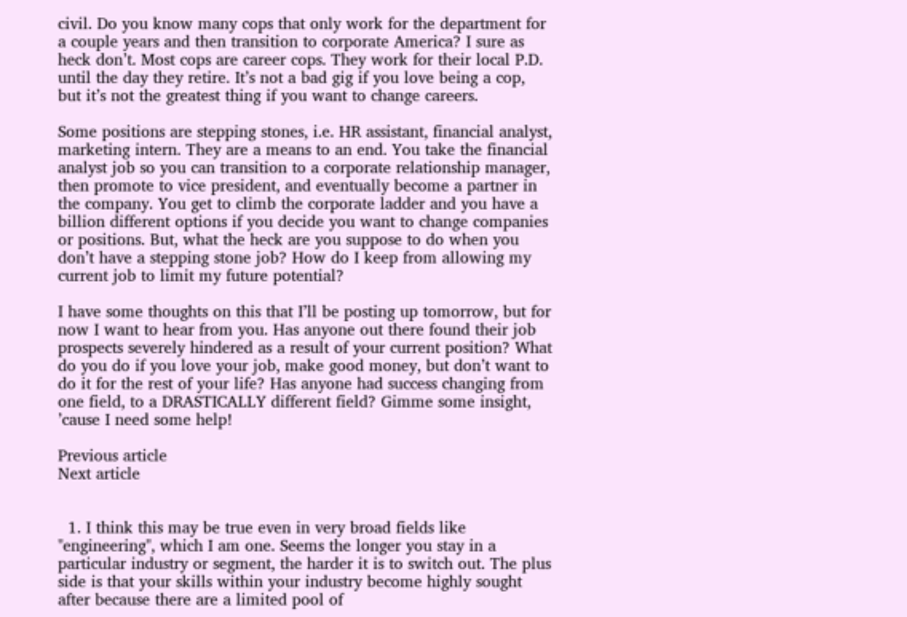civil. Do you know many cops that only work for the department for a couple years and then transition to corporate America? I sure as heck don’t. Most cops are career cops. They work for their local P.D. until the day they retire. It’s not a bad gig if you love being a cop, but it’s not the greatest thing if you want to change careers.

Some positions are stepping stones, i.e. HR assistant, financial analyst, marketing intern. They are a means to an end. You take the financial analyst job so you can transition to a corporate relationship manager, then promote to vice president, and eventually become a partner in the company. You get to climb the corporate ladder and you have a billion different options if you decide you want to change companies or positions. But, what the heck are you suppose to do when you don’t have a stepping stone job? How do I keep from allowing my current job to limit my future potential?

I have some thoughts on this that I’ll be posting up tomorrow, but for now I want to hear from you. Has anyone out there found their job prospects severely hindered as a result of your current position? What do you do if you love your job, make good money, but don’t want to do it for the rest of your life? Has anyone had success changing from one field, to a DRASTICALLY different field? Gimme some insight, ’cause I need some help!

Previous article
Next article


  1. I think this may be true even in very broad fields like "engineering", which I am one. Seems the longer you stay in a particular industry or segment, the harder it is to switch out. The plus side is that your skills within your industry become highly sought after because there are a limited pool of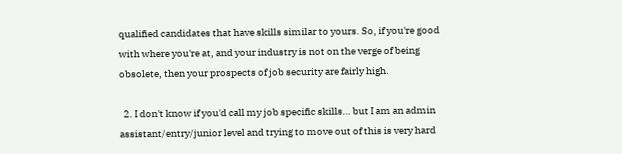qualified candidates that have skills similar to yours. So, if you're good with where you're at, and your industry is not on the verge of being obsolete, then your prospects of job security are fairly high.

  2. I don't know if you'd call my job specific skills… but I am an admin assistant/entry/junior level and trying to move out of this is very hard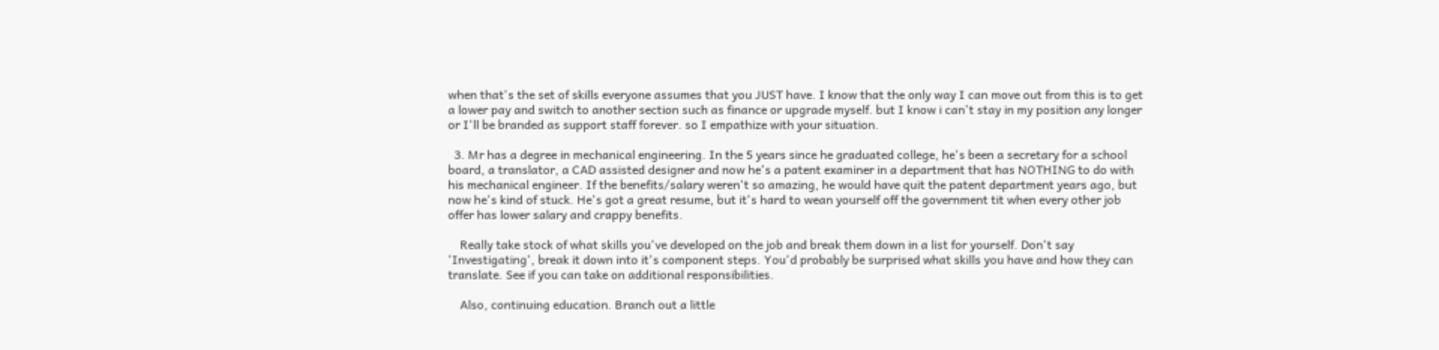when that's the set of skills everyone assumes that you JUST have. I know that the only way I can move out from this is to get a lower pay and switch to another section such as finance or upgrade myself. but I know i can't stay in my position any longer or I'll be branded as support staff forever. so I empathize with your situation.

  3. Mr has a degree in mechanical engineering. In the 5 years since he graduated college, he's been a secretary for a school board, a translator, a CAD assisted designer and now he's a patent examiner in a department that has NOTHING to do with his mechanical engineer. If the benefits/salary weren't so amazing, he would have quit the patent department years ago, but now he's kind of stuck. He's got a great resume, but it's hard to wean yourself off the government tit when every other job offer has lower salary and crappy benefits.

    Really take stock of what skills you've developed on the job and break them down in a list for yourself. Don't say 'Investigating', break it down into it's component steps. You'd probably be surprised what skills you have and how they can translate. See if you can take on additional responsibilities.

    Also, continuing education. Branch out a little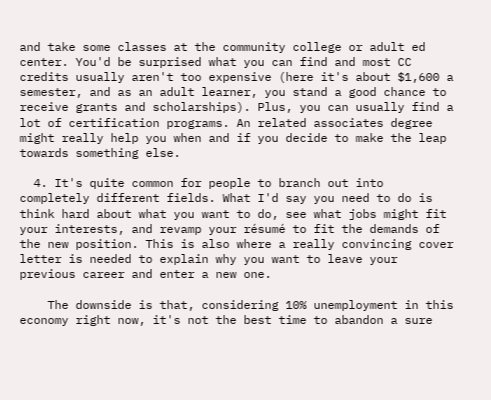and take some classes at the community college or adult ed center. You'd be surprised what you can find and most CC credits usually aren't too expensive (here it's about $1,600 a semester, and as an adult learner, you stand a good chance to receive grants and scholarships). Plus, you can usually find a lot of certification programs. An related associates degree might really help you when and if you decide to make the leap towards something else.

  4. It's quite common for people to branch out into completely different fields. What I'd say you need to do is think hard about what you want to do, see what jobs might fit your interests, and revamp your résumé to fit the demands of the new position. This is also where a really convincing cover letter is needed to explain why you want to leave your previous career and enter a new one.

    The downside is that, considering 10% unemployment in this economy right now, it's not the best time to abandon a sure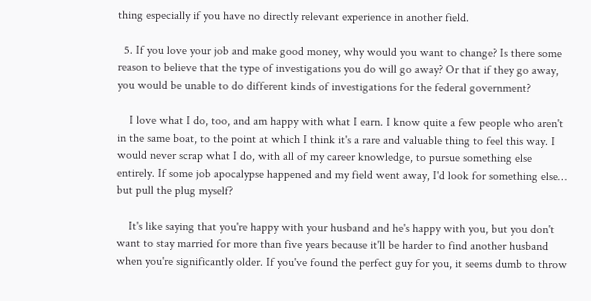thing especially if you have no directly relevant experience in another field.

  5. If you love your job and make good money, why would you want to change? Is there some reason to believe that the type of investigations you do will go away? Or that if they go away, you would be unable to do different kinds of investigations for the federal government?

    I love what I do, too, and am happy with what I earn. I know quite a few people who aren't in the same boat, to the point at which I think it's a rare and valuable thing to feel this way. I would never scrap what I do, with all of my career knowledge, to pursue something else entirely. If some job apocalypse happened and my field went away, I'd look for something else… but pull the plug myself?

    It's like saying that you're happy with your husband and he's happy with you, but you don't want to stay married for more than five years because it'll be harder to find another husband when you're significantly older. If you've found the perfect guy for you, it seems dumb to throw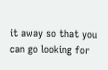it away so that you can go looking for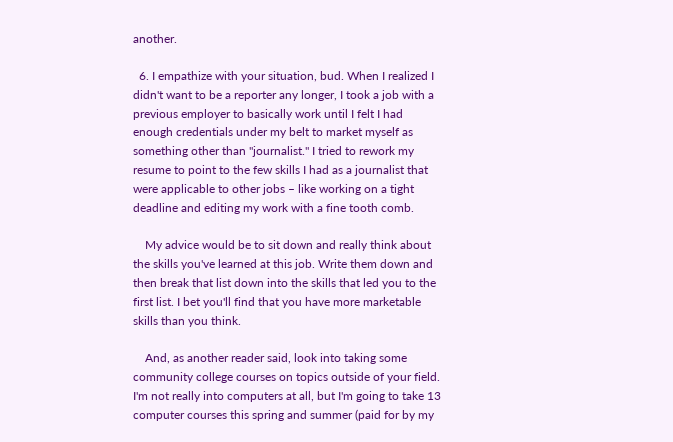another.

  6. I empathize with your situation, bud. When I realized I didn't want to be a reporter any longer, I took a job with a previous employer to basically work until I felt I had enough credentials under my belt to market myself as something other than "journalist." I tried to rework my resume to point to the few skills I had as a journalist that were applicable to other jobs – like working on a tight deadline and editing my work with a fine tooth comb.

    My advice would be to sit down and really think about the skills you've learned at this job. Write them down and then break that list down into the skills that led you to the first list. I bet you'll find that you have more marketable skills than you think.

    And, as another reader said, look into taking some community college courses on topics outside of your field. I'm not really into computers at all, but I'm going to take 13 computer courses this spring and summer (paid for by my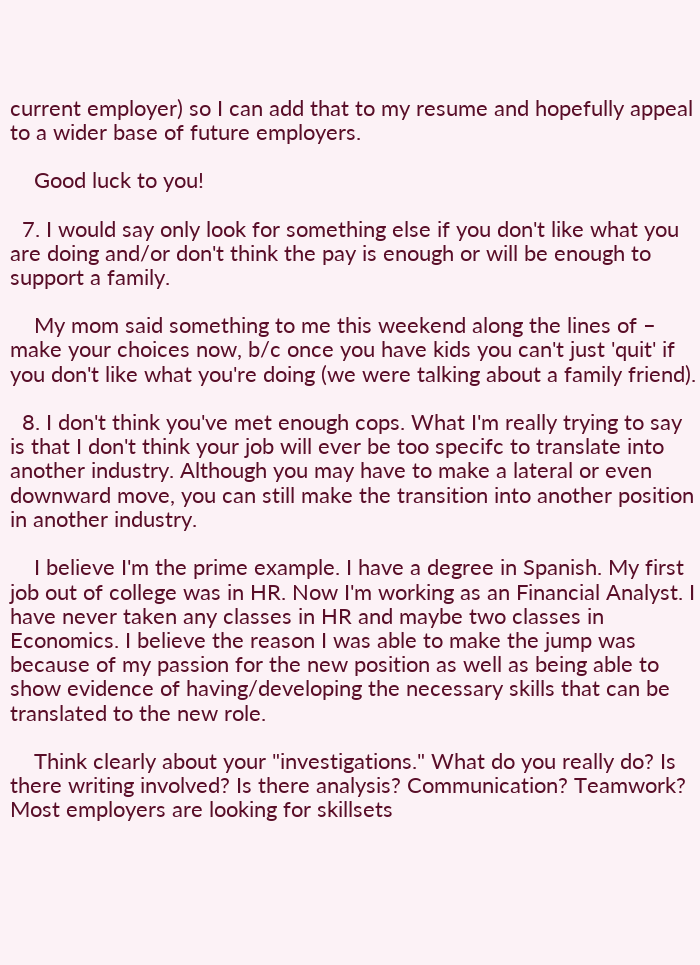current employer) so I can add that to my resume and hopefully appeal to a wider base of future employers.

    Good luck to you!

  7. I would say only look for something else if you don't like what you are doing and/or don't think the pay is enough or will be enough to support a family.

    My mom said something to me this weekend along the lines of – make your choices now, b/c once you have kids you can't just 'quit' if you don't like what you're doing (we were talking about a family friend).

  8. I don't think you've met enough cops. What I'm really trying to say is that I don't think your job will ever be too specifc to translate into another industry. Although you may have to make a lateral or even downward move, you can still make the transition into another position in another industry.

    I believe I'm the prime example. I have a degree in Spanish. My first job out of college was in HR. Now I'm working as an Financial Analyst. I have never taken any classes in HR and maybe two classes in Economics. I believe the reason I was able to make the jump was because of my passion for the new position as well as being able to show evidence of having/developing the necessary skills that can be translated to the new role.

    Think clearly about your "investigations." What do you really do? Is there writing involved? Is there analysis? Communication? Teamwork? Most employers are looking for skillsets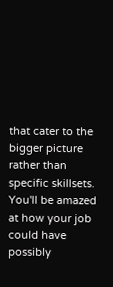that cater to the bigger picture rather than specific skillsets. You'll be amazed at how your job could have possibly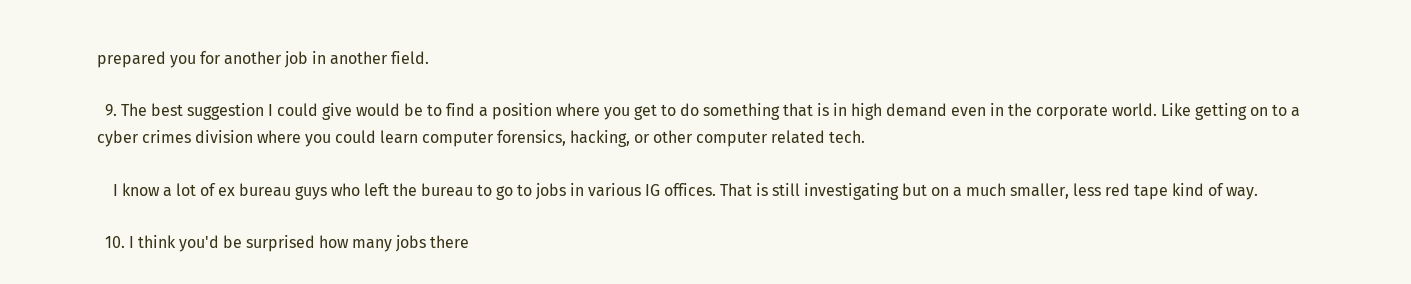prepared you for another job in another field.

  9. The best suggestion I could give would be to find a position where you get to do something that is in high demand even in the corporate world. Like getting on to a cyber crimes division where you could learn computer forensics, hacking, or other computer related tech.

    I know a lot of ex bureau guys who left the bureau to go to jobs in various IG offices. That is still investigating but on a much smaller, less red tape kind of way.

  10. I think you'd be surprised how many jobs there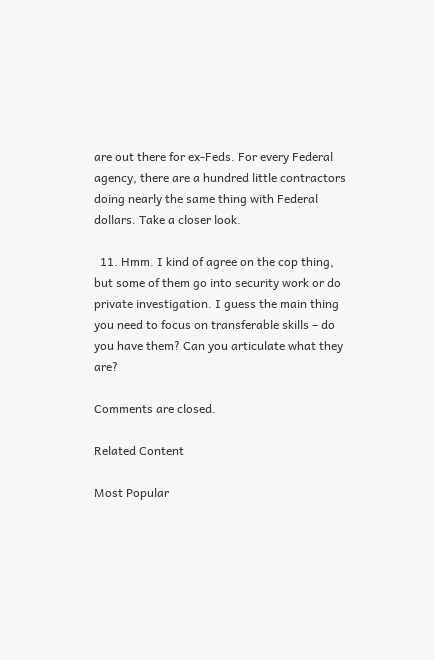are out there for ex-Feds. For every Federal agency, there are a hundred little contractors doing nearly the same thing with Federal dollars. Take a closer look.

  11. Hmm. I kind of agree on the cop thing, but some of them go into security work or do private investigation. I guess the main thing you need to focus on transferable skills – do you have them? Can you articulate what they are?

Comments are closed.

Related Content

Most Popular